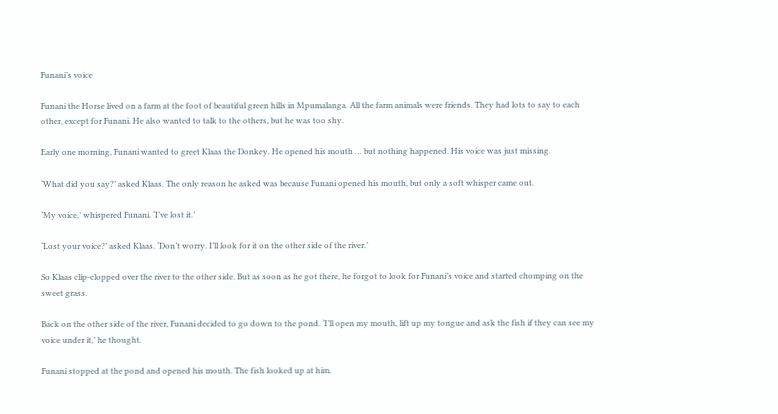Funani’s voice

Funani the Horse lived on a farm at the foot of beautiful green hills in Mpumalanga. All the farm animals were friends. They had lots to say to each other, except for Funani. He also wanted to talk to the others, but he was too shy.

Early one morning, Funani wanted to greet Klaas the Donkey. He opened his mouth … but nothing happened. His voice was just missing.

‘What did you say?’ asked Klaas. The only reason he asked was because Funani opened his mouth, but only a soft whisper came out.

‘My voice,’ whispered Funani. ‘I’ve lost it.’

‘Lost your voice?’ asked Klaas. ‘Don’t worry. I’ll look for it on the other side of the river.’

So Klaas clip-clopped over the river to the other side. But as soon as he got there, he forgot to look for Funani’s voice and started chomping on the sweet grass.

Back on the other side of the river, Funani decided to go down to the pond. ‘I’ll open my mouth, lift up my tongue and ask the fish if they can see my voice under it,’ he thought.

Funani stopped at the pond and opened his mouth. The fish looked up at him.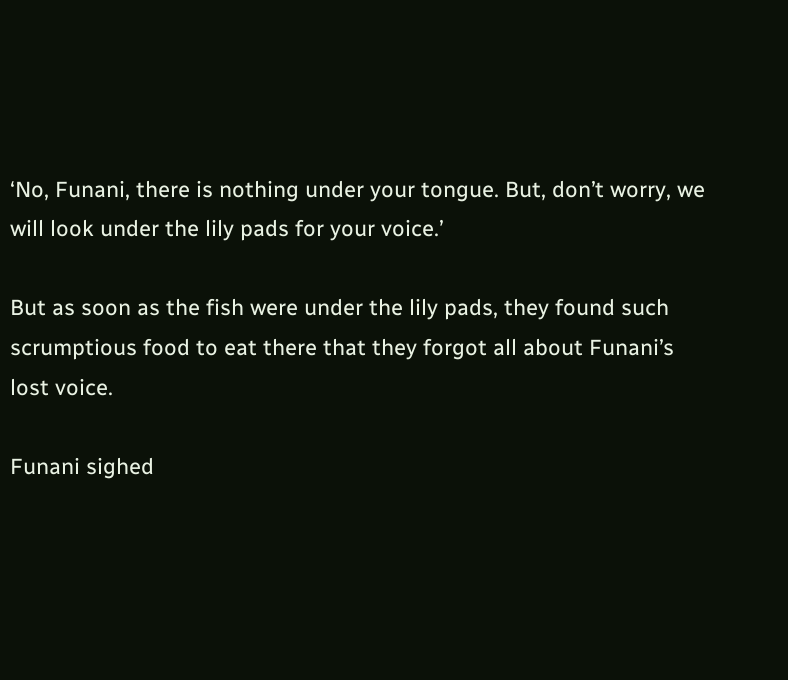‘No, Funani, there is nothing under your tongue. But, don’t worry, we will look under the lily pads for your voice.’

But as soon as the fish were under the lily pads, they found such scrumptious food to eat there that they forgot all about Funani’s lost voice.

Funani sighed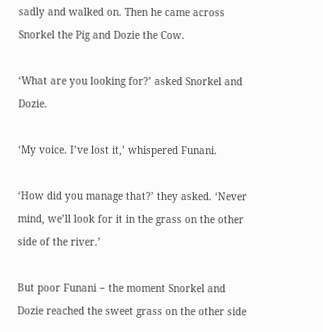sadly and walked on. Then he came across Snorkel the Pig and Dozie the Cow.

‘What are you looking for?’ asked Snorkel and Dozie.

‘My voice. I’ve lost it,’ whispered Funani.

‘How did you manage that?’ they asked. ‘Never mind, we’ll look for it in the grass on the other side of the river.’

But poor Funani − the moment Snorkel and Dozie reached the sweet grass on the other side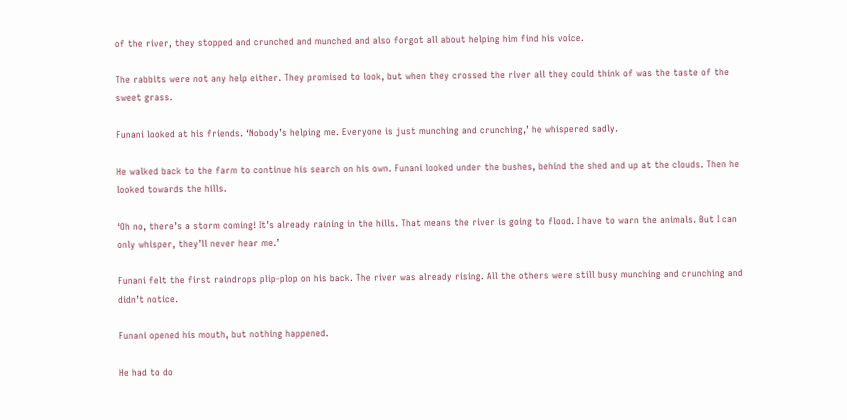of the river, they stopped and crunched and munched and also forgot all about helping him find his voice.

The rabbits were not any help either. They promised to look, but when they crossed the river all they could think of was the taste of the sweet grass.

Funani looked at his friends. ‘Nobody’s helping me. Everyone is just munching and crunching,’ he whispered sadly.

He walked back to the farm to continue his search on his own. Funani looked under the bushes, behind the shed and up at the clouds. Then he looked towards the hills.

‘Oh no, there’s a storm coming! It’s already raining in the hills. That means the river is going to flood. I have to warn the animals. But I can only whisper, they’ll never hear me.’

Funani felt the first raindrops plip-plop on his back. The river was already rising. All the others were still busy munching and crunching and didn’t notice.

Funani opened his mouth, but nothing happened.

He had to do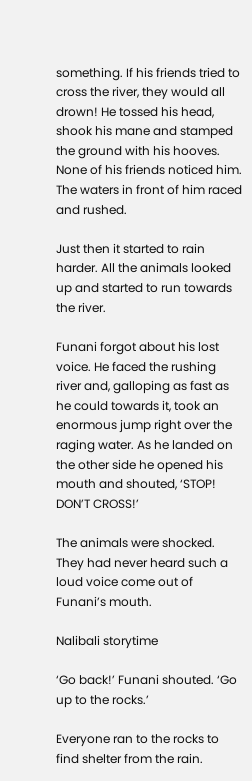something. If his friends tried to cross the river, they would all drown! He tossed his head, shook his mane and stamped the ground with his hooves. None of his friends noticed him. The waters in front of him raced and rushed.

Just then it started to rain harder. All the animals looked up and started to run towards the river.

Funani forgot about his lost voice. He faced the rushing river and, galloping as fast as he could towards it, took an enormous jump right over the raging water. As he landed on the other side he opened his mouth and shouted, ‘STOP! DON’T CROSS!’

The animals were shocked. They had never heard such a loud voice come out of Funani’s mouth.

Nalibali storytime

‘Go back!’ Funani shouted. ‘Go up to the rocks.’

Everyone ran to the rocks to find shelter from the rain.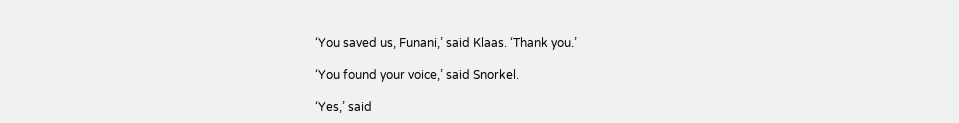‘You saved us, Funani,’ said Klaas. ‘Thank you.’

‘You found your voice,’ said Snorkel.

‘Yes,’ said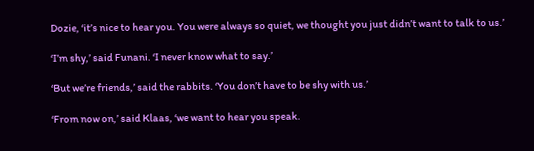Dozie, ‘it’s nice to hear you. You were always so quiet, we thought you just didn’t want to talk to us.’

‘I’m shy,’ said Funani. ‘I never know what to say.’

‘But we’re friends,’ said the rabbits. ‘You don’t have to be shy with us.’

‘From now on,’ said Klaas, ‘we want to hear you speak.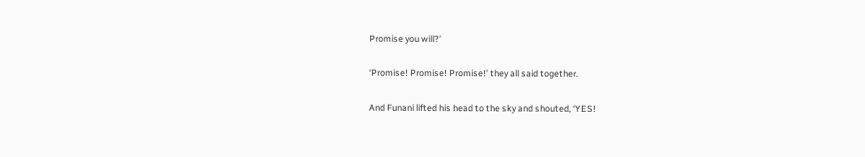Promise you will?’

‘Promise! Promise! Promise!’ they all said together.

And Funani lifted his head to the sky and shouted, ‘YES!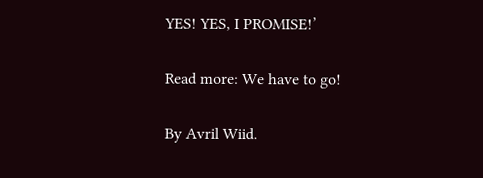YES! YES, I PROMISE!’

Read more: We have to go!

By Avril Wiid.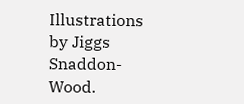Illustrations by Jiggs Snaddon-Wood.